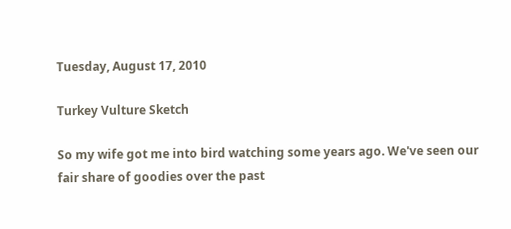Tuesday, August 17, 2010

Turkey Vulture Sketch

So my wife got me into bird watching some years ago. We've seen our fair share of goodies over the past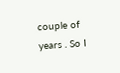couple of years . So I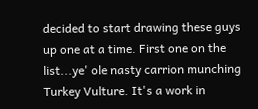decided to start drawing these guys up one at a time. First one on the list...ye' ole nasty carrion munching Turkey Vulture. It's a work in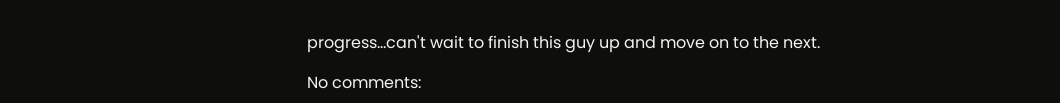progress...can't wait to finish this guy up and move on to the next.

No comments: